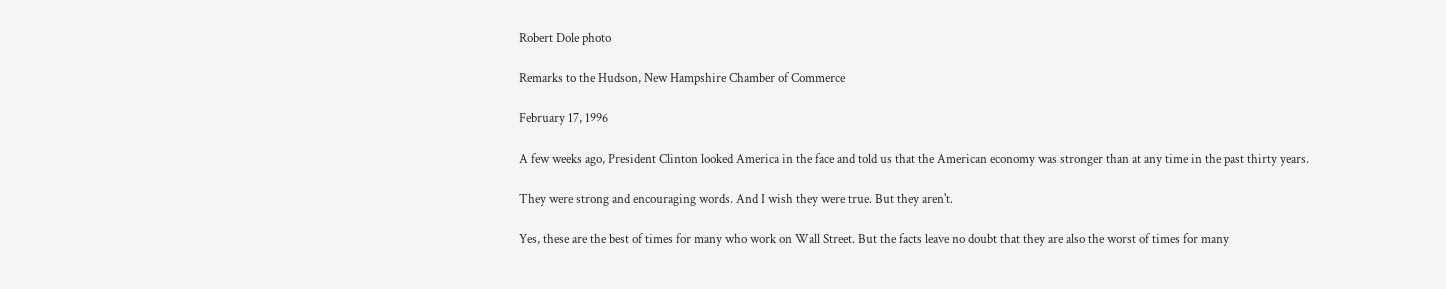Robert Dole photo

Remarks to the Hudson, New Hampshire Chamber of Commerce

February 17, 1996

A few weeks ago, President Clinton looked America in the face and told us that the American economy was stronger than at any time in the past thirty years.

They were strong and encouraging words. And I wish they were true. But they aren't.

Yes, these are the best of times for many who work on Wall Street. But the facts leave no doubt that they are also the worst of times for many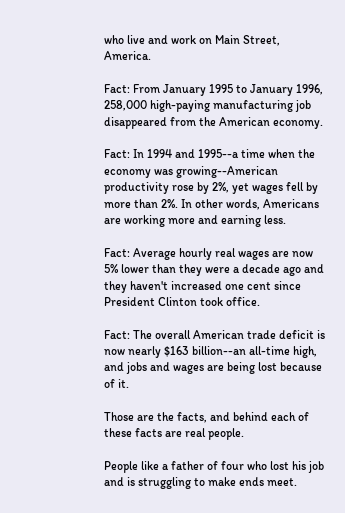who live and work on Main Street, America.

Fact: From January 1995 to January 1996, 258,000 high-paying manufacturing job disappeared from the American economy.

Fact: In 1994 and 1995--a time when the economy was growing--American productivity rose by 2%, yet wages fell by more than 2%. In other words, Americans are working more and earning less.

Fact: Average hourly real wages are now 5% lower than they were a decade ago and they haven't increased one cent since President Clinton took office.

Fact: The overall American trade deficit is now nearly $163 billion--an all-time high, and jobs and wages are being lost because of it.

Those are the facts, and behind each of these facts are real people.

People like a father of four who lost his job and is struggling to make ends meet.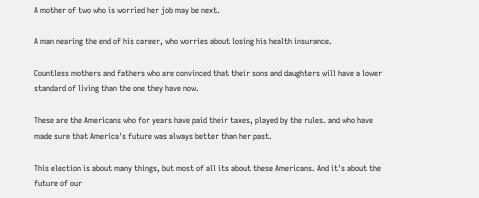A mother of two who is worried her job may be next.

A man nearing the end of his career, who worries about losing his health insurance.

Countless mothers and fathers who are convinced that their sons and daughters will have a lower standard of living than the one they have now.

These are the Americans who for years have paid their taxes, played by the rules. and who have made sure that America's future was always better than her past.

This election is about many things, but most of all its about these Americans. And it's about the future of our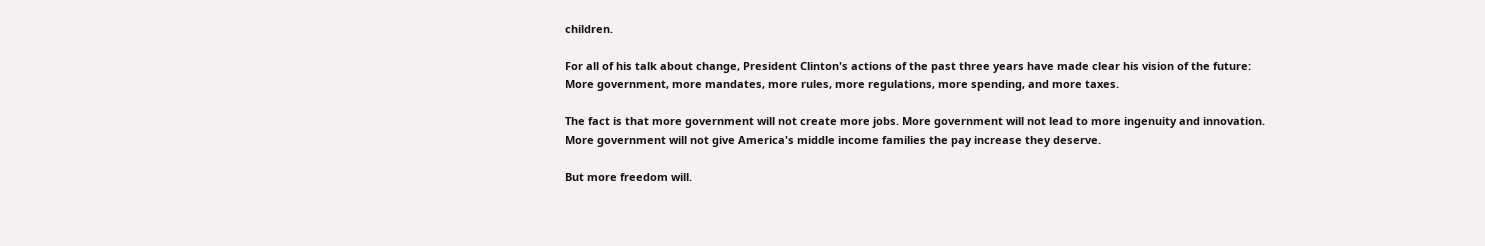children.

For all of his talk about change, President Clinton's actions of the past three years have made clear his vision of the future: More government, more mandates, more rules, more regulations, more spending, and more taxes.

The fact is that more government will not create more jobs. More government will not lead to more ingenuity and innovation. More government will not give America's middle income families the pay increase they deserve.

But more freedom will.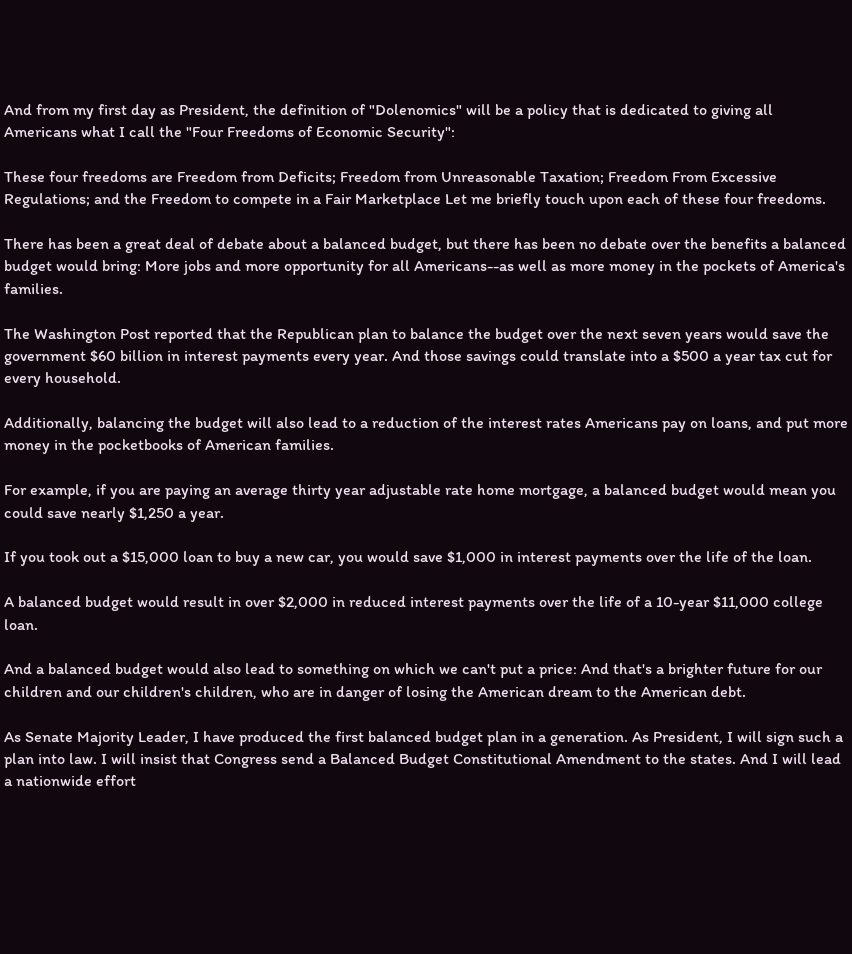And from my first day as President, the definition of "Dolenomics" will be a policy that is dedicated to giving all Americans what I call the "Four Freedoms of Economic Security":

These four freedoms are Freedom from Deficits; Freedom from Unreasonable Taxation; Freedom From Excessive Regulations; and the Freedom to compete in a Fair Marketplace Let me briefly touch upon each of these four freedoms.

There has been a great deal of debate about a balanced budget, but there has been no debate over the benefits a balanced budget would bring: More jobs and more opportunity for all Americans--as well as more money in the pockets of America's families.

The Washington Post reported that the Republican plan to balance the budget over the next seven years would save the government $60 billion in interest payments every year. And those savings could translate into a $500 a year tax cut for every household.

Additionally, balancing the budget will also lead to a reduction of the interest rates Americans pay on loans, and put more money in the pocketbooks of American families.

For example, if you are paying an average thirty year adjustable rate home mortgage, a balanced budget would mean you could save nearly $1,250 a year.

If you took out a $15,000 loan to buy a new car, you would save $1,000 in interest payments over the life of the loan.

A balanced budget would result in over $2,000 in reduced interest payments over the life of a 10-year $11,000 college loan.

And a balanced budget would also lead to something on which we can't put a price: And that's a brighter future for our children and our children's children, who are in danger of losing the American dream to the American debt.

As Senate Majority Leader, I have produced the first balanced budget plan in a generation. As President, I will sign such a plan into law. I will insist that Congress send a Balanced Budget Constitutional Amendment to the states. And I will lead a nationwide effort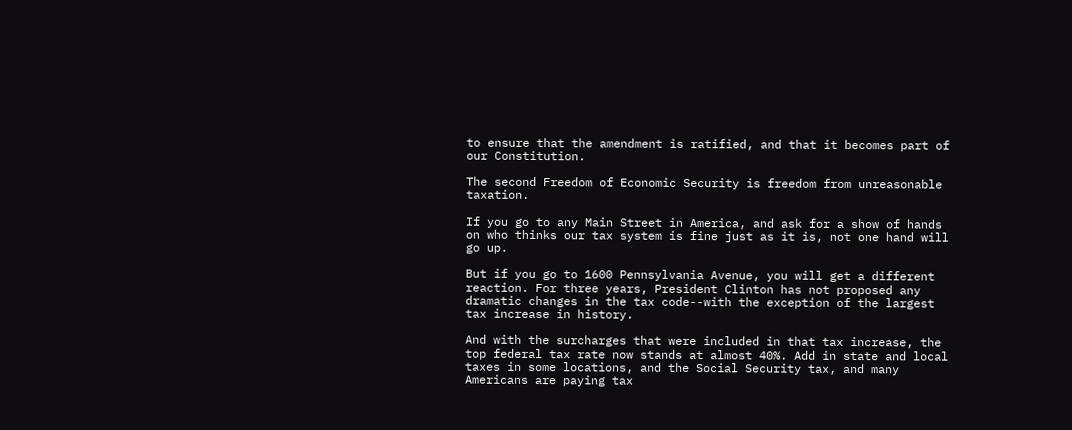to ensure that the amendment is ratified, and that it becomes part of our Constitution.

The second Freedom of Economic Security is freedom from unreasonable taxation.

If you go to any Main Street in America, and ask for a show of hands on who thinks our tax system is fine just as it is, not one hand will go up.

But if you go to 1600 Pennsylvania Avenue, you will get a different reaction. For three years, President Clinton has not proposed any dramatic changes in the tax code--with the exception of the largest tax increase in history.

And with the surcharges that were included in that tax increase, the top federal tax rate now stands at almost 40%. Add in state and local taxes in some locations, and the Social Security tax, and many Americans are paying tax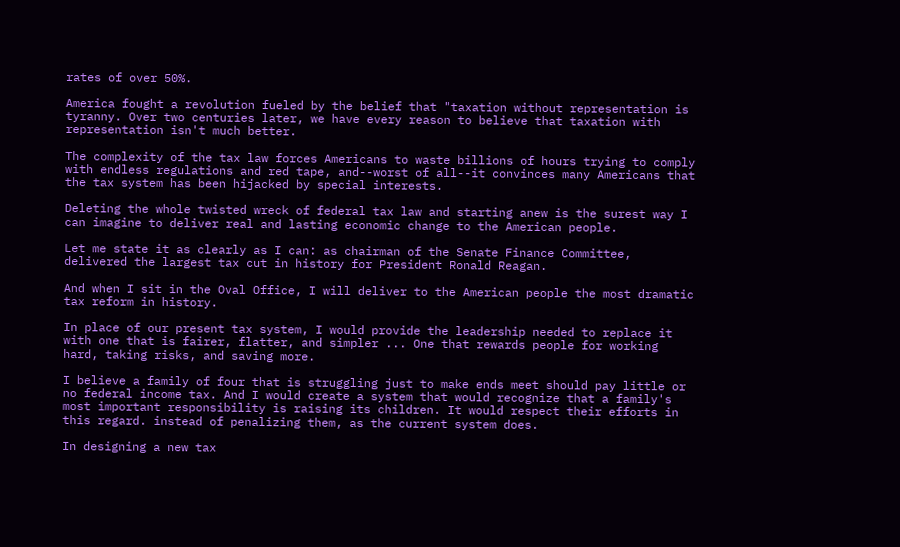rates of over 50%.

America fought a revolution fueled by the belief that "taxation without representation is tyranny. Over two centuries later, we have every reason to believe that taxation with representation isn't much better.

The complexity of the tax law forces Americans to waste billions of hours trying to comply with endless regulations and red tape, and--worst of all--it convinces many Americans that the tax system has been hijacked by special interests.

Deleting the whole twisted wreck of federal tax law and starting anew is the surest way I can imagine to deliver real and lasting economic change to the American people.

Let me state it as clearly as I can: as chairman of the Senate Finance Committee, delivered the largest tax cut in history for President Ronald Reagan.

And when I sit in the Oval Office, I will deliver to the American people the most dramatic tax reform in history.

In place of our present tax system, I would provide the leadership needed to replace it with one that is fairer, flatter, and simpler ... One that rewards people for working hard, taking risks, and saving more.

I believe a family of four that is struggling just to make ends meet should pay little or no federal income tax. And I would create a system that would recognize that a family's most important responsibility is raising its children. It would respect their efforts in this regard. instead of penalizing them, as the current system does.

In designing a new tax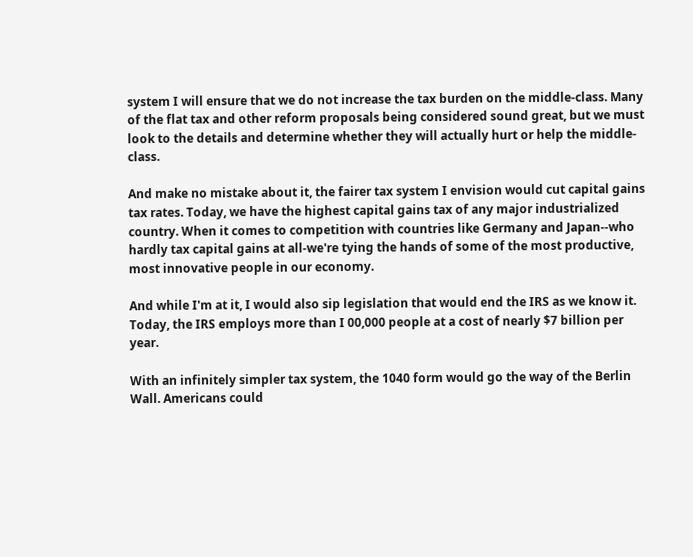system I will ensure that we do not increase the tax burden on the middle-class. Many of the flat tax and other reform proposals being considered sound great, but we must look to the details and determine whether they will actually hurt or help the middle-class.

And make no mistake about it, the fairer tax system I envision would cut capital gains tax rates. Today, we have the highest capital gains tax of any major industrialized country. When it comes to competition with countries like Germany and Japan--who hardly tax capital gains at all-we're tying the hands of some of the most productive, most innovative people in our economy.

And while I'm at it, I would also sip legislation that would end the IRS as we know it. Today, the IRS employs more than I 00,000 people at a cost of nearly $7 billion per year.

With an infinitely simpler tax system, the 1040 form would go the way of the Berlin Wall. Americans could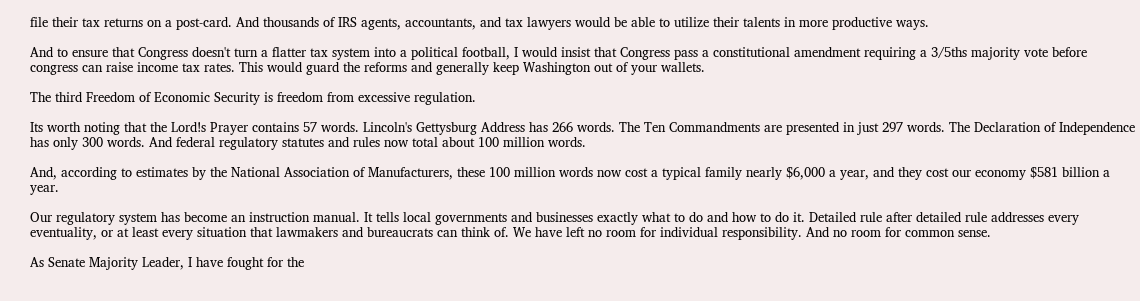file their tax returns on a post-card. And thousands of IRS agents, accountants, and tax lawyers would be able to utilize their talents in more productive ways.

And to ensure that Congress doesn't turn a flatter tax system into a political football, I would insist that Congress pass a constitutional amendment requiring a 3/5ths majority vote before congress can raise income tax rates. This would guard the reforms and generally keep Washington out of your wallets.

The third Freedom of Economic Security is freedom from excessive regulation.

Its worth noting that the Lord!s Prayer contains 57 words. Lincoln's Gettysburg Address has 266 words. The Ten Commandments are presented in just 297 words. The Declaration of Independence has only 300 words. And federal regulatory statutes and rules now total about 100 million words.

And, according to estimates by the National Association of Manufacturers, these 100 million words now cost a typical family nearly $6,000 a year, and they cost our economy $581 billion a year.

Our regulatory system has become an instruction manual. It tells local governments and businesses exactly what to do and how to do it. Detailed rule after detailed rule addresses every eventuality, or at least every situation that lawmakers and bureaucrats can think of. We have left no room for individual responsibility. And no room for common sense.

As Senate Majority Leader, I have fought for the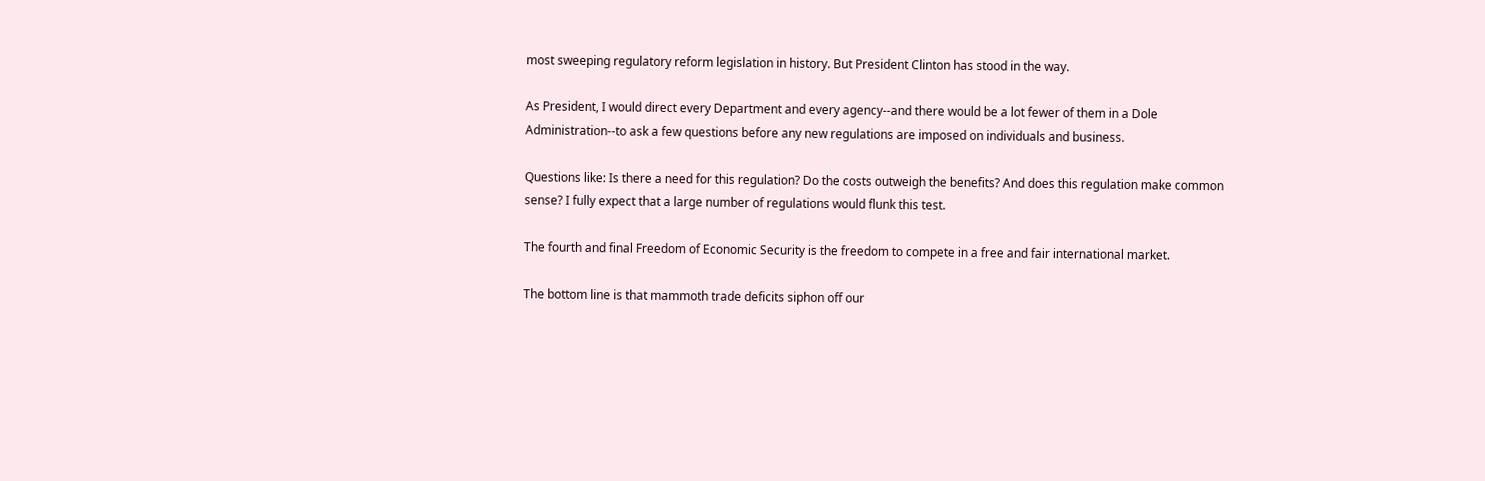most sweeping regulatory reform legislation in history. But President Clinton has stood in the way.

As President, I would direct every Department and every agency--and there would be a lot fewer of them in a Dole Administration--to ask a few questions before any new regulations are imposed on individuals and business.

Questions like: Is there a need for this regulation? Do the costs outweigh the benefits? And does this regulation make common sense? I fully expect that a large number of regulations would flunk this test.

The fourth and final Freedom of Economic Security is the freedom to compete in a free and fair international market.

The bottom line is that mammoth trade deficits siphon off our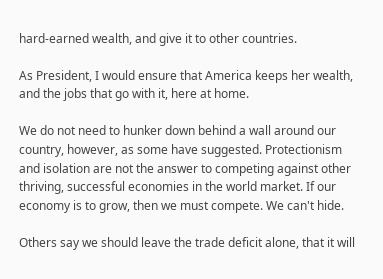hard-earned wealth, and give it to other countries.

As President, I would ensure that America keeps her wealth, and the jobs that go with it, here at home.

We do not need to hunker down behind a wall around our country, however, as some have suggested. Protectionism and isolation are not the answer to competing against other thriving, successful economies in the world market. If our economy is to grow, then we must compete. We can't hide.

Others say we should leave the trade deficit alone, that it will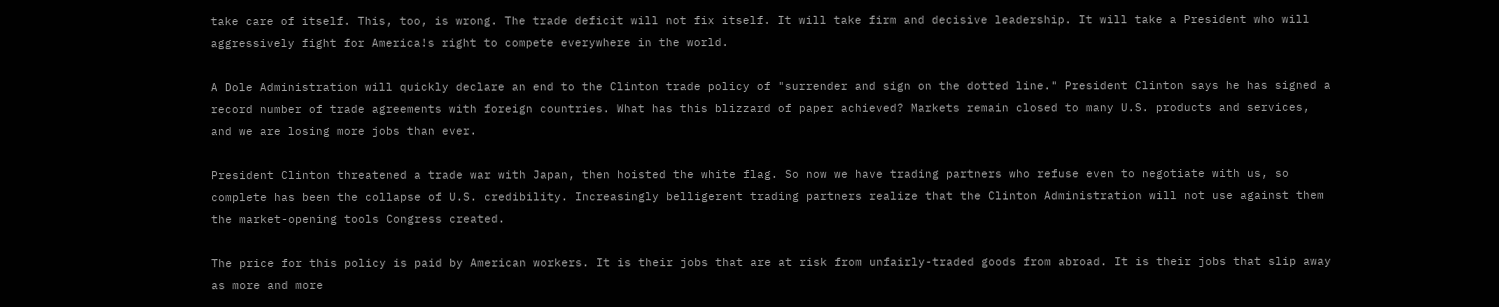take care of itself. This, too, is wrong. The trade deficit will not fix itself. It will take firm and decisive leadership. It will take a President who will aggressively fight for America!s right to compete everywhere in the world.

A Dole Administration will quickly declare an end to the Clinton trade policy of "surrender and sign on the dotted line." President Clinton says he has signed a record number of trade agreements with foreign countries. What has this blizzard of paper achieved? Markets remain closed to many U.S. products and services, and we are losing more jobs than ever.

President Clinton threatened a trade war with Japan, then hoisted the white flag. So now we have trading partners who refuse even to negotiate with us, so complete has been the collapse of U.S. credibility. Increasingly belligerent trading partners realize that the Clinton Administration will not use against them the market-opening tools Congress created.

The price for this policy is paid by American workers. It is their jobs that are at risk from unfairly-traded goods from abroad. It is their jobs that slip away as more and more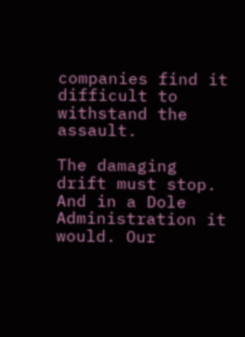companies find it difficult to withstand the assault.

The damaging drift must stop. And in a Dole Administration it would. Our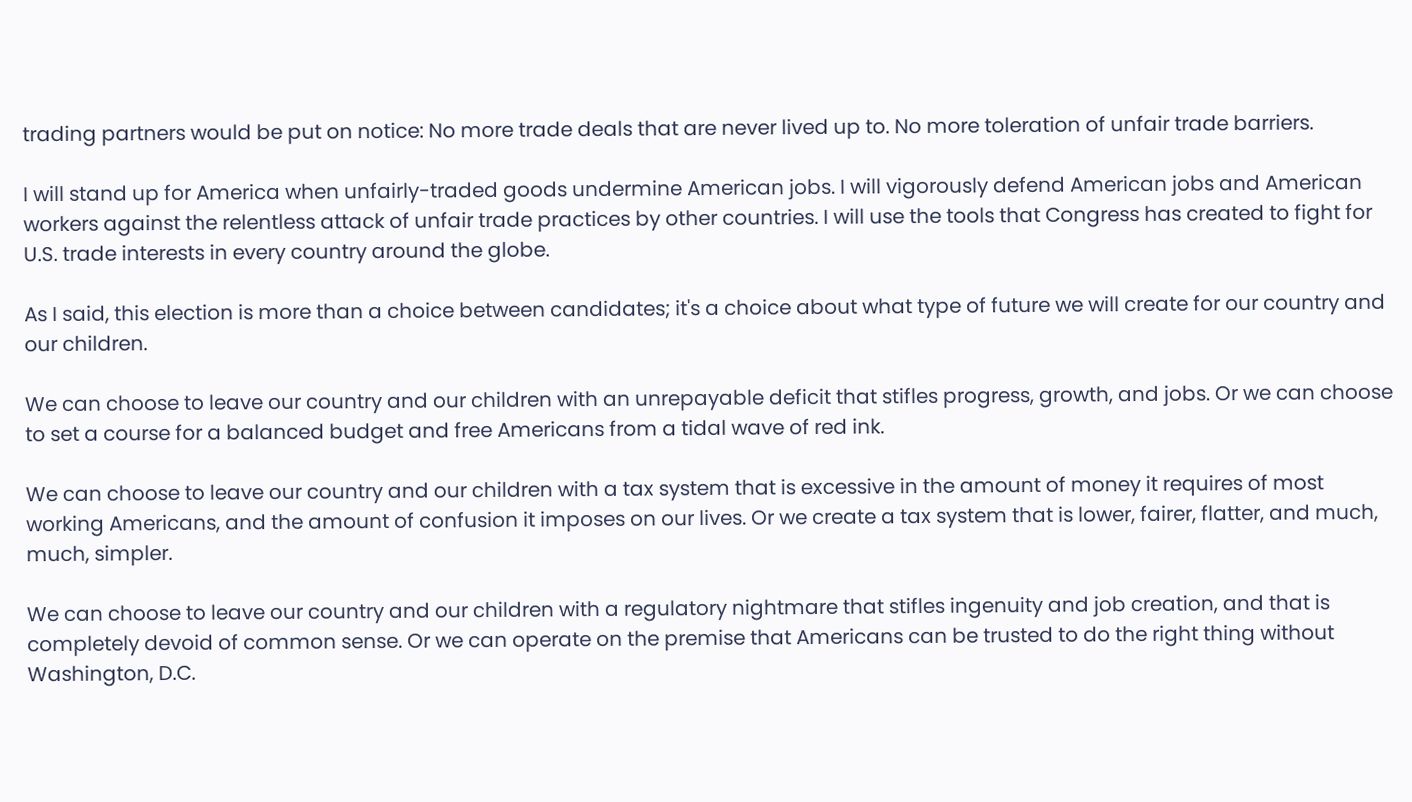trading partners would be put on notice: No more trade deals that are never lived up to. No more toleration of unfair trade barriers.

I will stand up for America when unfairly-traded goods undermine American jobs. I will vigorously defend American jobs and American workers against the relentless attack of unfair trade practices by other countries. I will use the tools that Congress has created to fight for U.S. trade interests in every country around the globe.

As I said, this election is more than a choice between candidates; it's a choice about what type of future we will create for our country and our children.

We can choose to leave our country and our children with an unrepayable deficit that stifles progress, growth, and jobs. Or we can choose to set a course for a balanced budget and free Americans from a tidal wave of red ink.

We can choose to leave our country and our children with a tax system that is excessive in the amount of money it requires of most working Americans, and the amount of confusion it imposes on our lives. Or we create a tax system that is lower, fairer, flatter, and much, much, simpler.

We can choose to leave our country and our children with a regulatory nightmare that stifles ingenuity and job creation, and that is completely devoid of common sense. Or we can operate on the premise that Americans can be trusted to do the right thing without Washington, D.C.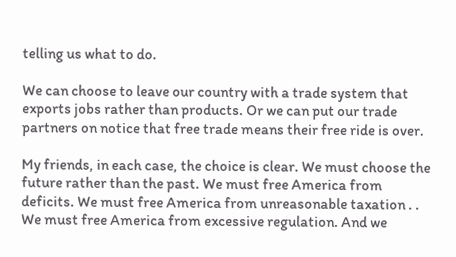telling us what to do.

We can choose to leave our country with a trade system that exports jobs rather than products. Or we can put our trade partners on notice that free trade means their free ride is over.

My friends, in each case, the choice is clear. We must choose the future rather than the past. We must free America from deficits. We must free America from unreasonable taxation . . We must free America from excessive regulation. And we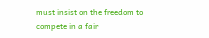must insist on the freedom to compete in a fair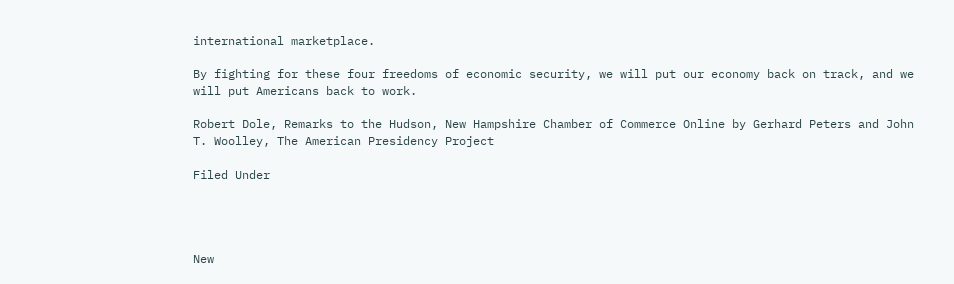international marketplace.

By fighting for these four freedoms of economic security, we will put our economy back on track, and we will put Americans back to work.

Robert Dole, Remarks to the Hudson, New Hampshire Chamber of Commerce Online by Gerhard Peters and John T. Woolley, The American Presidency Project

Filed Under




New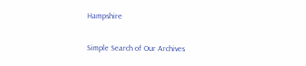Hampshire

Simple Search of Our Archives